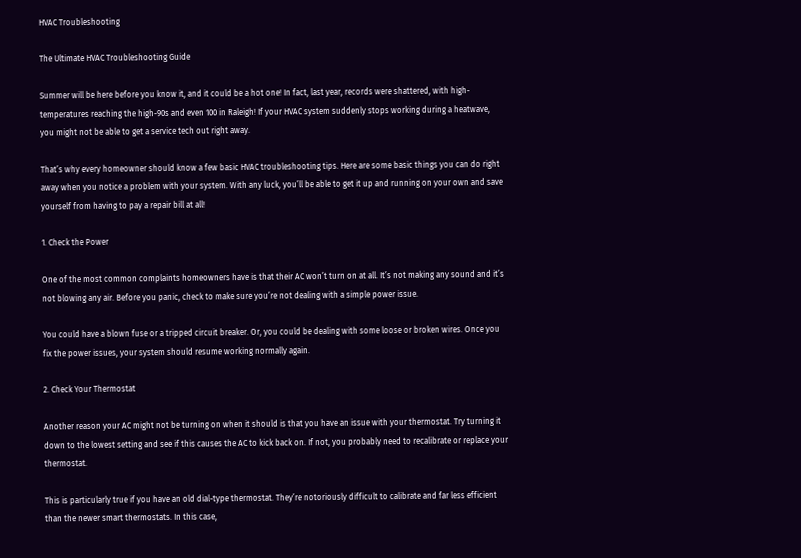HVAC Troubleshooting

The Ultimate HVAC Troubleshooting Guide

Summer will be here before you know it, and it could be a hot one! In fact, last year, records were shattered, with high-temperatures reaching the high-90s and even 100 in Raleigh! If your HVAC system suddenly stops working during a heatwave, you might not be able to get a service tech out right away.

That’s why every homeowner should know a few basic HVAC troubleshooting tips. Here are some basic things you can do right away when you notice a problem with your system. With any luck, you’ll be able to get it up and running on your own and save yourself from having to pay a repair bill at all!

1. Check the Power

One of the most common complaints homeowners have is that their AC won’t turn on at all. It’s not making any sound and it’s not blowing any air. Before you panic, check to make sure you’re not dealing with a simple power issue.

You could have a blown fuse or a tripped circuit breaker. Or, you could be dealing with some loose or broken wires. Once you fix the power issues, your system should resume working normally again.

2. Check Your Thermostat

Another reason your AC might not be turning on when it should is that you have an issue with your thermostat. Try turning it down to the lowest setting and see if this causes the AC to kick back on. If not, you probably need to recalibrate or replace your thermostat.

This is particularly true if you have an old dial-type thermostat. They’re notoriously difficult to calibrate and far less efficient than the newer smart thermostats. In this case,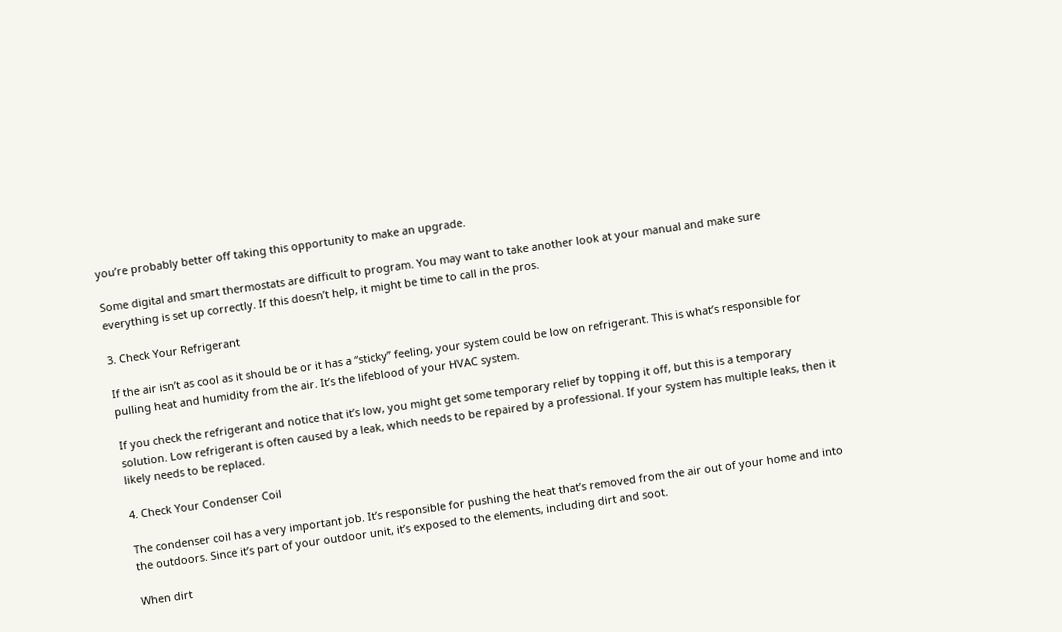you’re probably better off taking this opportunity to make an upgrade.

Some digital and smart thermostats are difficult to program. You may want to take another look at your manual and make sure everything is set up correctly. If this doesn’t help, it might be time to call in the pros.

3. Check Your Refrigerant

If the air isn’t as cool as it should be or it has a “sticky” feeling, your system could be low on refrigerant. This is what’s responsible for pulling heat and humidity from the air. It’s the lifeblood of your HVAC system.

If you check the refrigerant and notice that it’s low, you might get some temporary relief by topping it off, but this is a temporary solution. Low refrigerant is often caused by a leak, which needs to be repaired by a professional. If your system has multiple leaks, then it likely needs to be replaced.

4. Check Your Condenser Coil

The condenser coil has a very important job. It’s responsible for pushing the heat that’s removed from the air out of your home and into the outdoors. Since it’s part of your outdoor unit, it’s exposed to the elements, including dirt and soot.

When dirt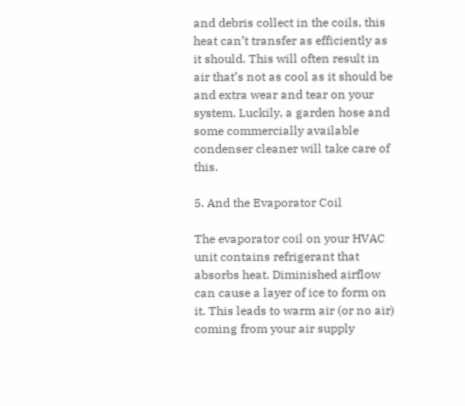and debris collect in the coils, this heat can’t transfer as efficiently as it should. This will often result in air that’s not as cool as it should be and extra wear and tear on your system. Luckily, a garden hose and some commercially available condenser cleaner will take care of this.

5. And the Evaporator Coil

The evaporator coil on your HVAC unit contains refrigerant that absorbs heat. Diminished airflow can cause a layer of ice to form on it. This leads to warm air (or no air) coming from your air supply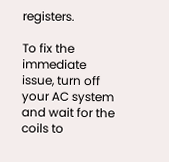registers.

To fix the immediate issue, turn off your AC system and wait for the coils to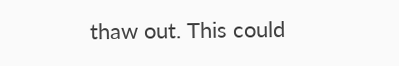thaw out. This could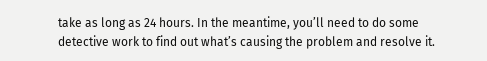take as long as 24 hours. In the meantime, you’ll need to do some detective work to find out what’s causing the problem and resolve it.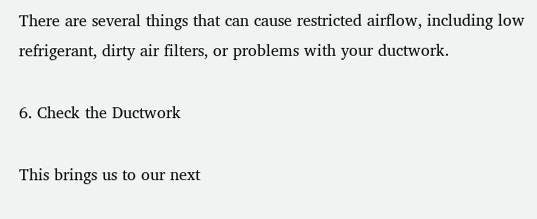There are several things that can cause restricted airflow, including low refrigerant, dirty air filters, or problems with your ductwork.

6. Check the Ductwork

This brings us to our next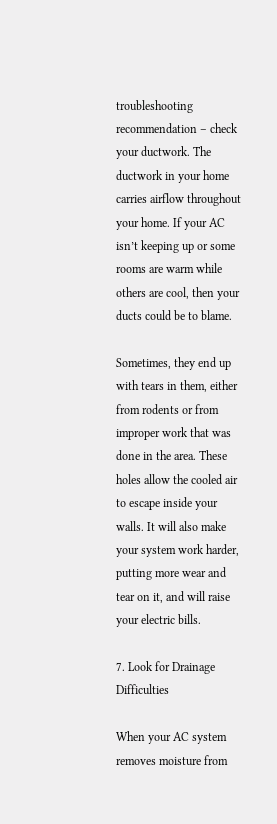troubleshooting recommendation – check your ductwork. The ductwork in your home carries airflow throughout your home. If your AC isn’t keeping up or some rooms are warm while others are cool, then your ducts could be to blame.

Sometimes, they end up with tears in them, either from rodents or from improper work that was done in the area. These holes allow the cooled air to escape inside your walls. It will also make your system work harder, putting more wear and tear on it, and will raise your electric bills.

7. Look for Drainage Difficulties

When your AC system removes moisture from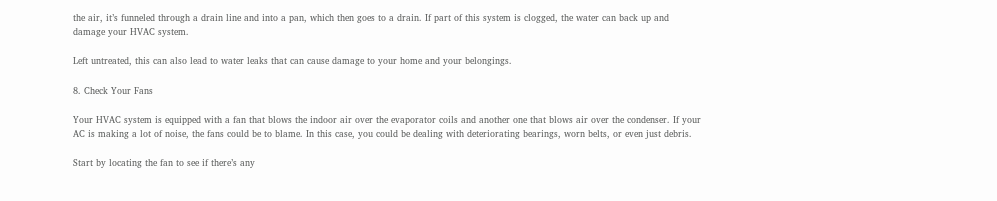the air, it’s funneled through a drain line and into a pan, which then goes to a drain. If part of this system is clogged, the water can back up and damage your HVAC system.

Left untreated, this can also lead to water leaks that can cause damage to your home and your belongings.

8. Check Your Fans

Your HVAC system is equipped with a fan that blows the indoor air over the evaporator coils and another one that blows air over the condenser. If your AC is making a lot of noise, the fans could be to blame. In this case, you could be dealing with deteriorating bearings, worn belts, or even just debris.

Start by locating the fan to see if there’s any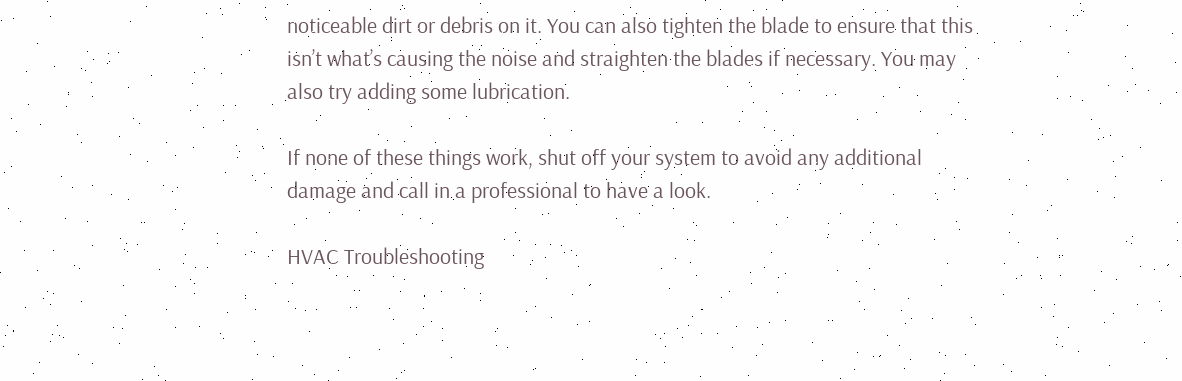noticeable dirt or debris on it. You can also tighten the blade to ensure that this isn’t what’s causing the noise and straighten the blades if necessary. You may also try adding some lubrication.

If none of these things work, shut off your system to avoid any additional damage and call in a professional to have a look.

HVAC Troubleshooting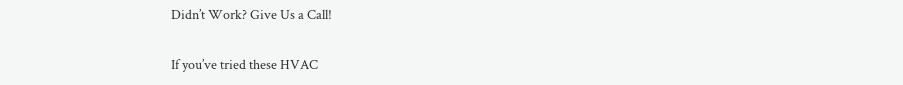Didn’t Work? Give Us a Call!

If you’ve tried these HVAC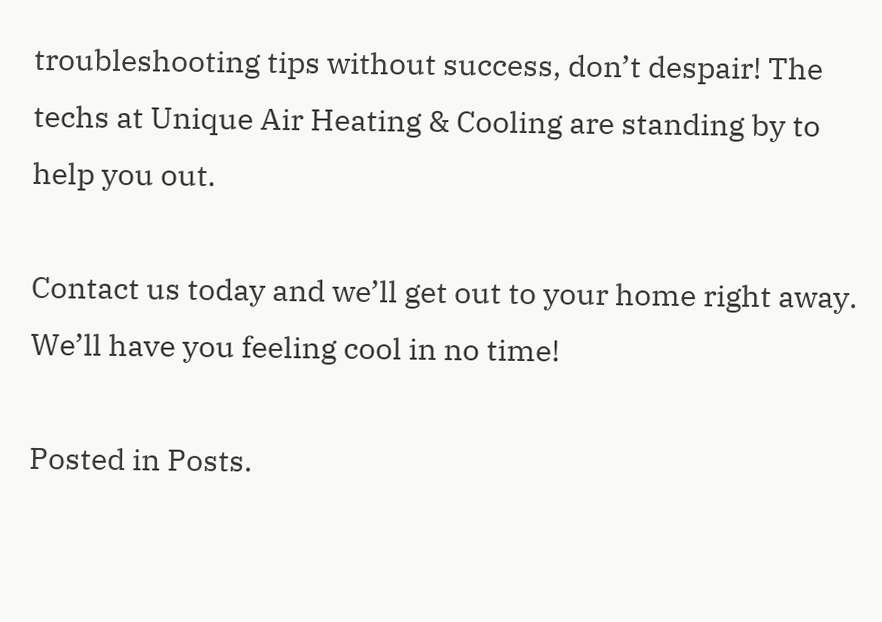troubleshooting tips without success, don’t despair! The techs at Unique Air Heating & Cooling are standing by to help you out.

Contact us today and we’ll get out to your home right away. We’ll have you feeling cool in no time!

Posted in Posts.